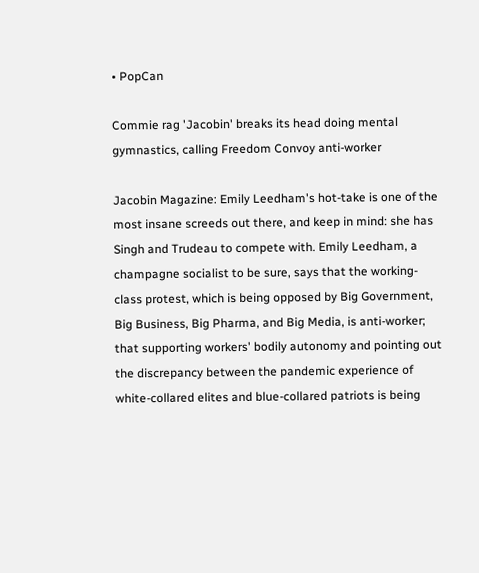• PopCan

Commie rag 'Jacobin' breaks its head doing mental gymnastics, calling Freedom Convoy anti-worker

Jacobin Magazine: Emily Leedham's hot-take is one of the most insane screeds out there, and keep in mind: she has Singh and Trudeau to compete with. Emily Leedham, a champagne socialist to be sure, says that the working-class protest, which is being opposed by Big Government, Big Business, Big Pharma, and Big Media, is anti-worker; that supporting workers' bodily autonomy and pointing out the discrepancy between the pandemic experience of white-collared elites and blue-collared patriots is being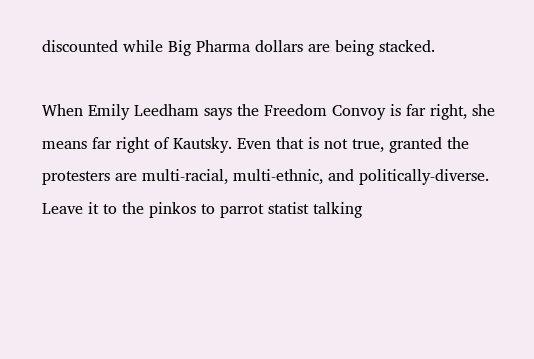discounted while Big Pharma dollars are being stacked.

When Emily Leedham says the Freedom Convoy is far right, she means far right of Kautsky. Even that is not true, granted the protesters are multi-racial, multi-ethnic, and politically-diverse. Leave it to the pinkos to parrot statist talking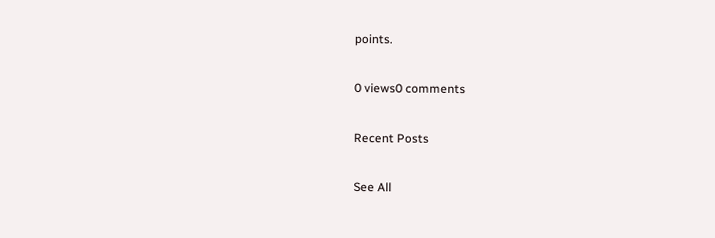points.

0 views0 comments

Recent Posts

See All